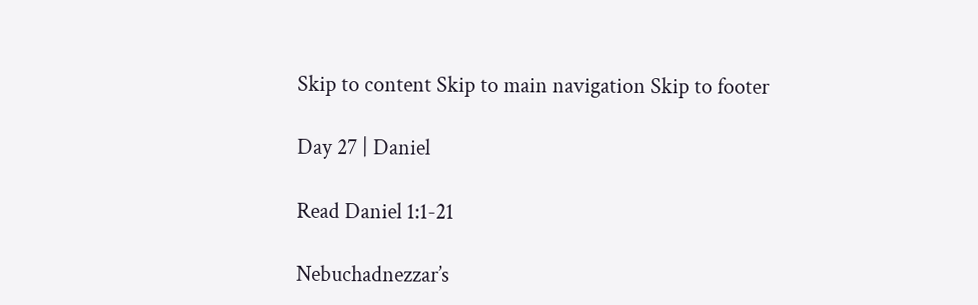Skip to content Skip to main navigation Skip to footer

Day 27 | Daniel

Read Daniel 1:1-21

Nebuchadnezzar’s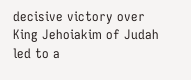decisive victory over King Jehoiakim of Judah led to a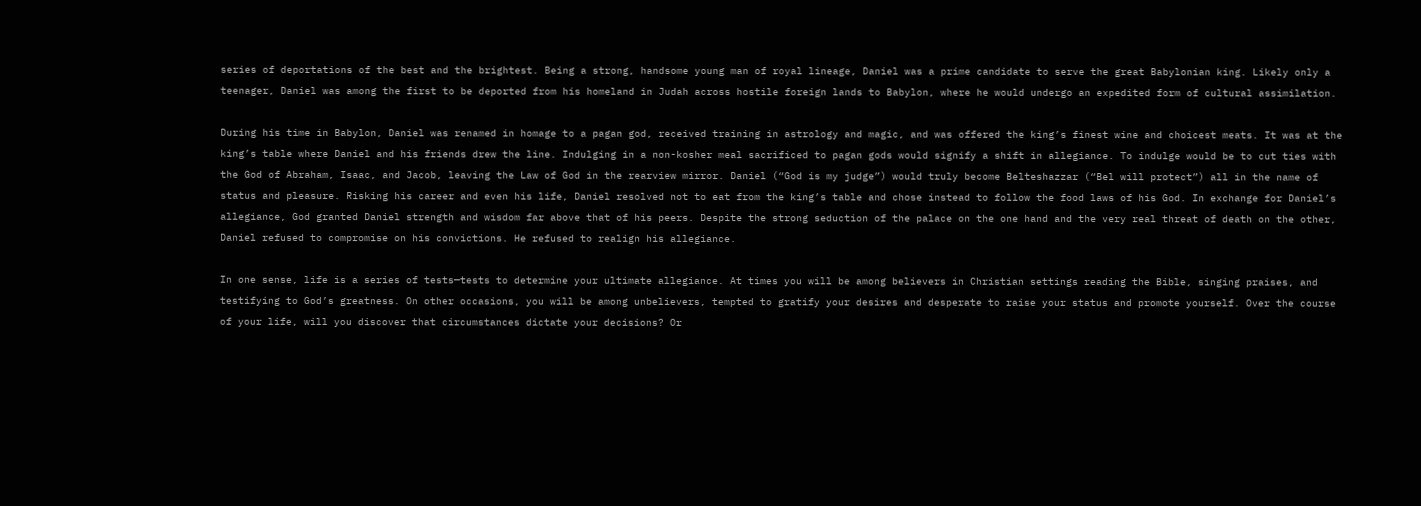series of deportations of the best and the brightest. Being a strong, handsome young man of royal lineage, Daniel was a prime candidate to serve the great Babylonian king. Likely only a teenager, Daniel was among the first to be deported from his homeland in Judah across hostile foreign lands to Babylon, where he would undergo an expedited form of cultural assimilation.

During his time in Babylon, Daniel was renamed in homage to a pagan god, received training in astrology and magic, and was offered the king’s finest wine and choicest meats. It was at the king’s table where Daniel and his friends drew the line. Indulging in a non-kosher meal sacrificed to pagan gods would signify a shift in allegiance. To indulge would be to cut ties with the God of Abraham, Isaac, and Jacob, leaving the Law of God in the rearview mirror. Daniel (“God is my judge”) would truly become Belteshazzar (“Bel will protect”) all in the name of status and pleasure. Risking his career and even his life, Daniel resolved not to eat from the king’s table and chose instead to follow the food laws of his God. In exchange for Daniel’s allegiance, God granted Daniel strength and wisdom far above that of his peers. Despite the strong seduction of the palace on the one hand and the very real threat of death on the other, Daniel refused to compromise on his convictions. He refused to realign his allegiance.

In one sense, life is a series of tests—tests to determine your ultimate allegiance. At times you will be among believers in Christian settings reading the Bible, singing praises, and testifying to God’s greatness. On other occasions, you will be among unbelievers, tempted to gratify your desires and desperate to raise your status and promote yourself. Over the course of your life, will you discover that circumstances dictate your decisions? Or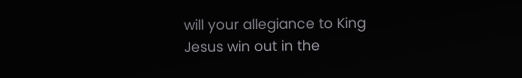will your allegiance to King Jesus win out in the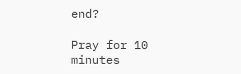end?

Pray for 10 minutes